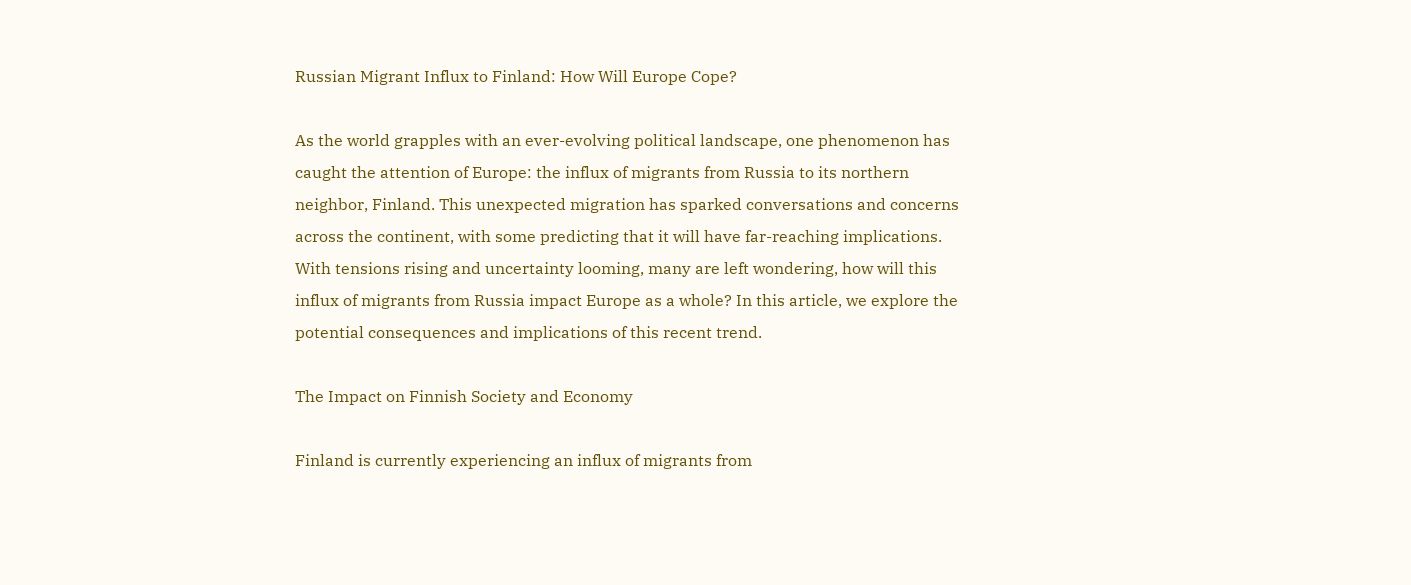Russian Migrant Influx to Finland: How Will Europe Cope?

As the world grapples with an ever-evolving political landscape, one phenomenon has caught the attention of Europe: the influx of migrants from Russia to its northern neighbor, Finland. This unexpected migration has sparked conversations and concerns across the continent, with some predicting that it will have far-reaching implications. With tensions rising and uncertainty looming, many are left wondering, how will this influx of migrants from Russia impact Europe as a whole? In this article, we explore the potential consequences and implications of this recent trend.

The Impact on Finnish Society and Economy

Finland is currently experiencing an influx of migrants from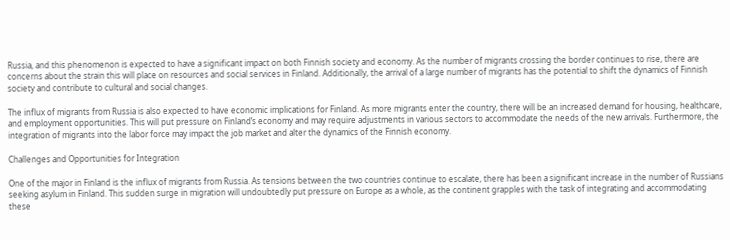Russia, and this phenomenon is expected to have a significant impact on both Finnish society and economy. As the number of migrants crossing the border continues to rise, there are concerns about the strain this will place on resources and social services in Finland. Additionally, the arrival of a large number of migrants has the potential to shift the dynamics of Finnish society and contribute to cultural and social changes.

The influx of migrants from Russia is also expected to have economic implications for Finland. As more migrants enter the country, there will be an increased demand for housing, healthcare, and employment opportunities. This will put pressure on Finland’s economy and may require adjustments in various sectors to accommodate the needs of the new arrivals. Furthermore, the integration of migrants into the labor force may impact the job market and alter the dynamics of the Finnish economy.

Challenges and Opportunities for Integration

One of the major in Finland is the influx of migrants from Russia. As tensions between the two countries continue to escalate, there has been a significant increase in the number of Russians seeking asylum in Finland. This sudden surge in migration will undoubtedly put pressure on Europe as a whole, as the continent grapples with the task of integrating and accommodating these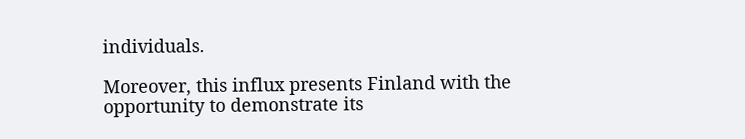individuals.

Moreover, this influx presents Finland with the opportunity to demonstrate its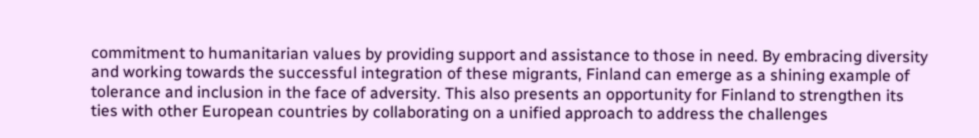commitment to humanitarian values by providing support and assistance to those in need. By embracing diversity and working towards the successful integration of these migrants, Finland can emerge as a shining example of tolerance and inclusion in the face of adversity. This also presents an opportunity for Finland to strengthen its ties with other European countries by collaborating on a unified approach to address the challenges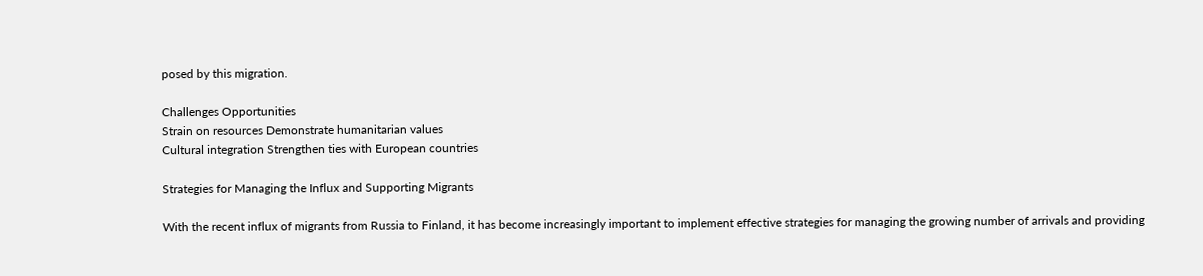posed by this migration.

Challenges Opportunities
Strain on resources Demonstrate humanitarian values
Cultural integration Strengthen ties with European countries

Strategies for Managing the Influx and Supporting Migrants

With the recent influx of migrants from Russia to Finland, it has become increasingly important to implement effective strategies for managing the growing number of arrivals and providing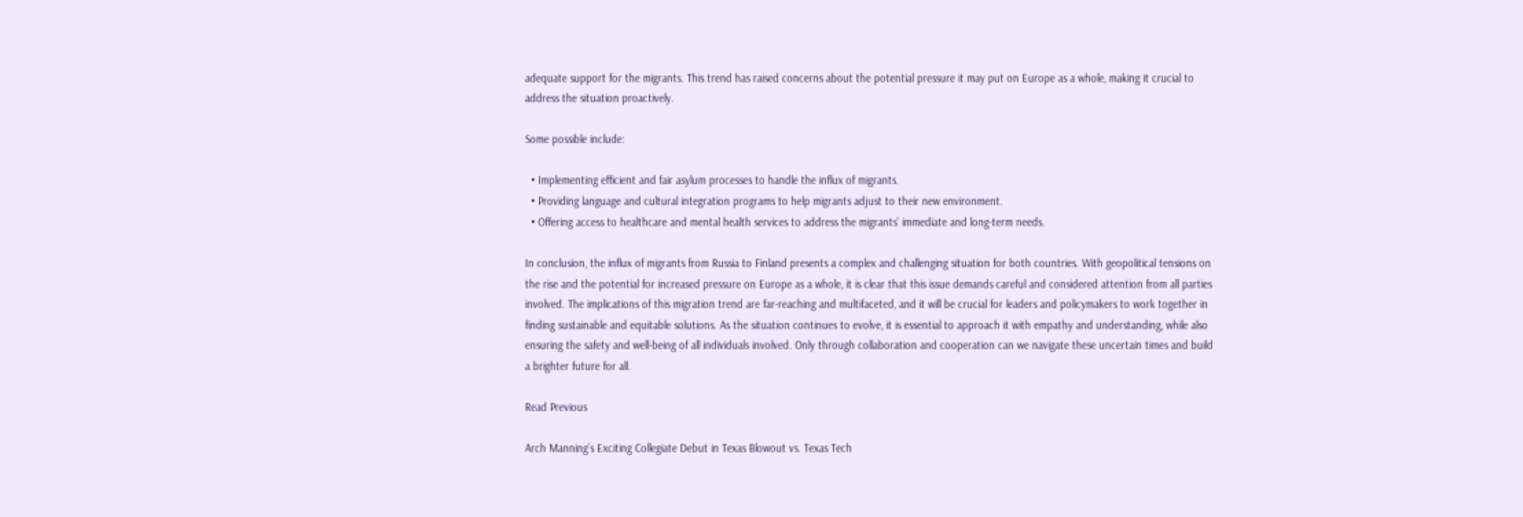adequate support for the migrants. This trend has raised concerns about the potential pressure it may put on Europe as a whole, making it crucial to address the situation proactively.

Some possible include:

  • Implementing efficient and fair asylum processes to handle the influx of migrants.
  • Providing language and cultural integration programs to help migrants adjust to their new environment.
  • Offering access to healthcare and mental health services to address the migrants’ immediate and long-term needs.

In conclusion, the influx of migrants from Russia to Finland presents a complex and challenging situation for both countries. With geopolitical tensions on the rise and the potential for increased pressure on Europe as a whole, it is clear that this issue demands careful and considered attention from all parties involved. The implications of this migration trend are far-reaching and multifaceted, and it will be crucial for leaders and policymakers to work together in finding sustainable and equitable solutions. As the situation continues to evolve, it is essential to approach it with empathy and understanding, while also ensuring the safety and well-being of all individuals involved. Only through collaboration and cooperation can we navigate these uncertain times and build a brighter future for all.

Read Previous

Arch Manning’s Exciting Collegiate Debut in Texas Blowout vs. Texas Tech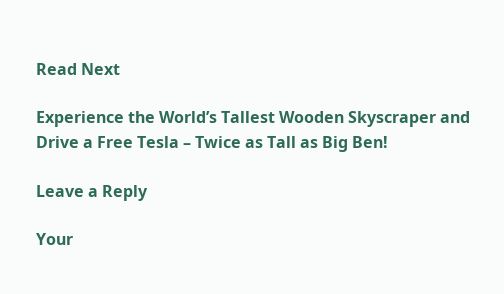Read Next

Experience the World’s Tallest Wooden Skyscraper and Drive a Free Tesla – Twice as Tall as Big Ben!

Leave a Reply

Your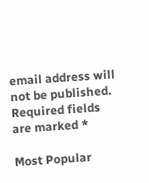email address will not be published. Required fields are marked *

Most Popular